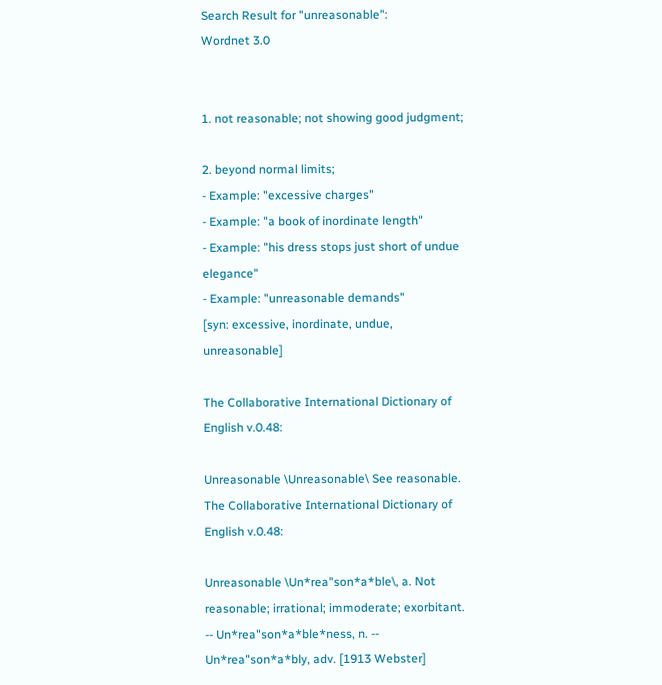Search Result for "unreasonable":
Wordnet 3.0


1. not reasonable; not showing good judgment;

2. beyond normal limits;
- Example: "excessive charges"
- Example: "a book of inordinate length"
- Example: "his dress stops just short of undue elegance"
- Example: "unreasonable demands"
[syn: excessive, inordinate, undue, unreasonable]

The Collaborative International Dictionary of English v.0.48:

Unreasonable \Unreasonable\ See reasonable.
The Collaborative International Dictionary of English v.0.48:

Unreasonable \Un*rea"son*a*ble\, a. Not reasonable; irrational; immoderate; exorbitant. -- Un*rea"son*a*ble*ness, n. -- Un*rea"son*a*bly, adv. [1913 Webster]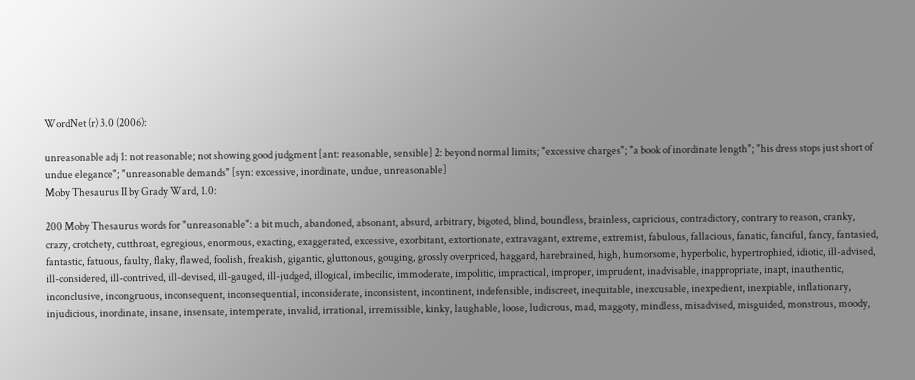WordNet (r) 3.0 (2006):

unreasonable adj 1: not reasonable; not showing good judgment [ant: reasonable, sensible] 2: beyond normal limits; "excessive charges"; "a book of inordinate length"; "his dress stops just short of undue elegance"; "unreasonable demands" [syn: excessive, inordinate, undue, unreasonable]
Moby Thesaurus II by Grady Ward, 1.0:

200 Moby Thesaurus words for "unreasonable": a bit much, abandoned, absonant, absurd, arbitrary, bigoted, blind, boundless, brainless, capricious, contradictory, contrary to reason, cranky, crazy, crotchety, cutthroat, egregious, enormous, exacting, exaggerated, excessive, exorbitant, extortionate, extravagant, extreme, extremist, fabulous, fallacious, fanatic, fanciful, fancy, fantasied, fantastic, fatuous, faulty, flaky, flawed, foolish, freakish, gigantic, gluttonous, gouging, grossly overpriced, haggard, harebrained, high, humorsome, hyperbolic, hypertrophied, idiotic, ill-advised, ill-considered, ill-contrived, ill-devised, ill-gauged, ill-judged, illogical, imbecilic, immoderate, impolitic, impractical, improper, imprudent, inadvisable, inappropriate, inapt, inauthentic, inconclusive, incongruous, inconsequent, inconsequential, inconsiderate, inconsistent, incontinent, indefensible, indiscreet, inequitable, inexcusable, inexpedient, inexpiable, inflationary, injudicious, inordinate, insane, insensate, intemperate, invalid, irrational, irremissible, kinky, laughable, loose, ludicrous, mad, maggoty, mindless, misadvised, misguided, monstrous, moody,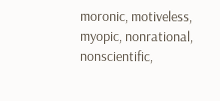moronic, motiveless, myopic, nonrational, nonscientific,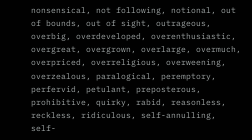nonsensical, not following, notional, out of bounds, out of sight, outrageous, overbig, overdeveloped, overenthusiastic, overgreat, overgrown, overlarge, overmuch, overpriced, overreligious, overweening, overzealous, paralogical, peremptory, perfervid, petulant, preposterous, prohibitive, quirky, rabid, reasonless, reckless, ridiculous, self-annulling, self-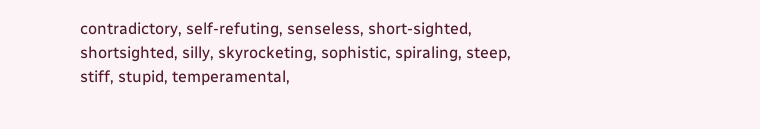contradictory, self-refuting, senseless, short-sighted, shortsighted, silly, skyrocketing, sophistic, spiraling, steep, stiff, stupid, temperamental,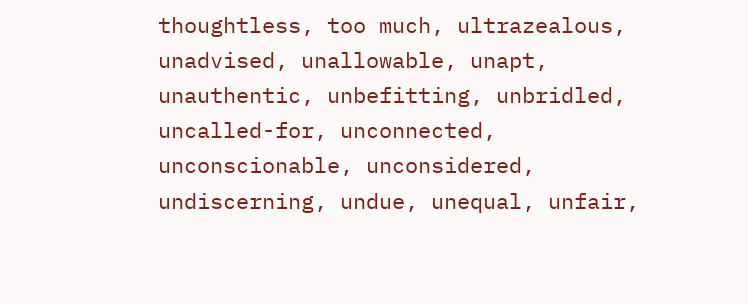thoughtless, too much, ultrazealous, unadvised, unallowable, unapt, unauthentic, unbefitting, unbridled, uncalled-for, unconnected, unconscionable, unconsidered, undiscerning, undue, unequal, unfair,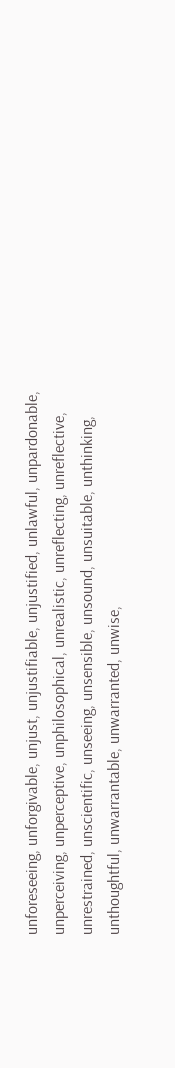unforeseeing, unforgivable, unjust, unjustifiable, unjustified, unlawful, unpardonable, unperceiving, unperceptive, unphilosophical, unrealistic, unreflecting, unreflective, unrestrained, unscientific, unseeing, unsensible, unsound, unsuitable, unthinking, unthoughtful, unwarrantable, unwarranted, unwise,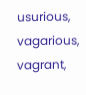usurious, vagarious, vagrant,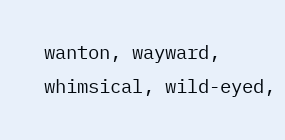wanton, wayward, whimsical, wild-eyed,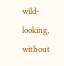wild-looking, without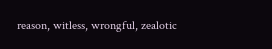reason, witless, wrongful, zealotic